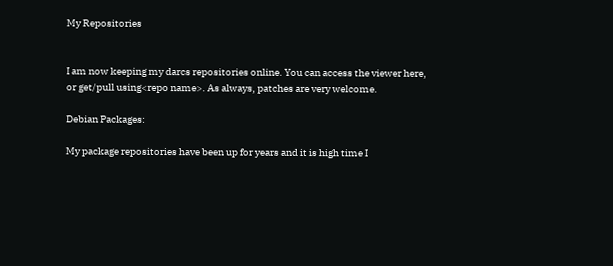My Repositories


I am now keeping my darcs repositories online. You can access the viewer here, or get/pull using<repo name>. As always, patches are very welcome.

Debian Packages:

My package repositories have been up for years and it is high time I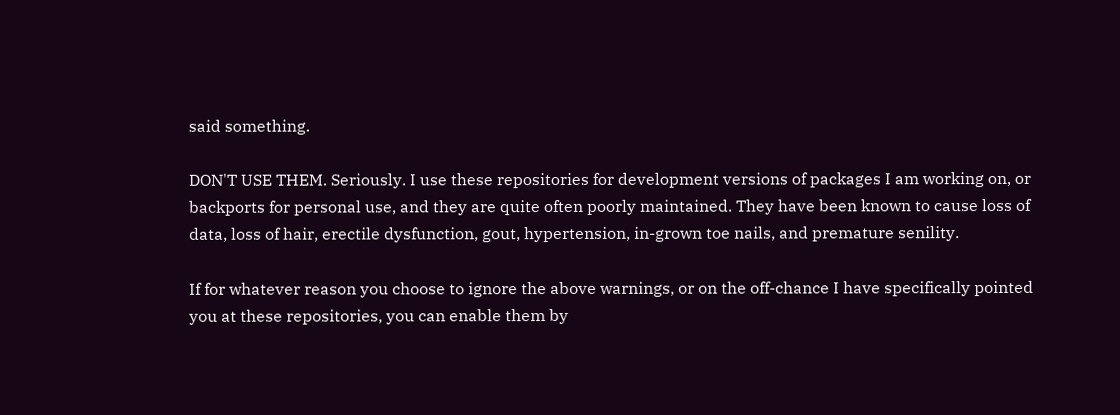said something.

DON'T USE THEM. Seriously. I use these repositories for development versions of packages I am working on, or backports for personal use, and they are quite often poorly maintained. They have been known to cause loss of data, loss of hair, erectile dysfunction, gout, hypertension, in-grown toe nails, and premature senility.

If for whatever reason you choose to ignore the above warnings, or on the off-chance I have specifically pointed you at these repositories, you can enable them by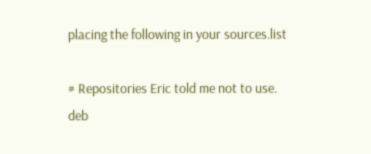placing the following in your sources.list

# Repositories Eric told me not to use.
deb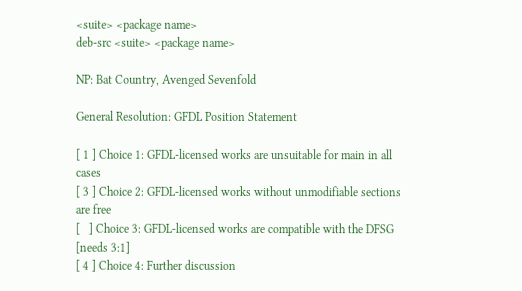<suite> <package name>
deb-src <suite> <package name>

NP: Bat Country, Avenged Sevenfold

General Resolution: GFDL Position Statement

[ 1 ] Choice 1: GFDL-licensed works are unsuitable for main in all cases
[ 3 ] Choice 2: GFDL-licensed works without unmodifiable sections are free
[   ] Choice 3: GFDL-licensed works are compatible with the DFSG [needs 3:1]
[ 4 ] Choice 4: Further discussion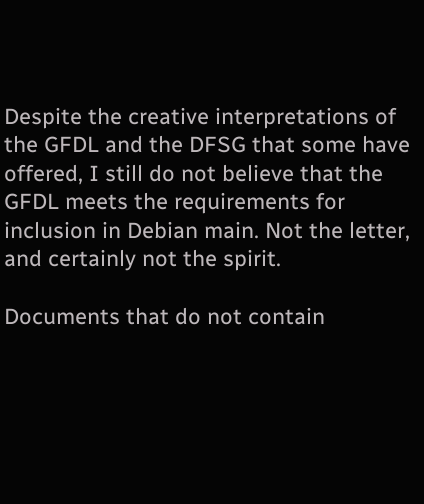Despite the creative interpretations of the GFDL and the DFSG that some have offered, I still do not believe that the GFDL meets the requirements for inclusion in Debian main. Not the letter, and certainly not the spirit.

Documents that do not contain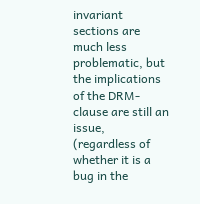invariant sections are much less problematic, but the implications of the DRM-clause are still an issue, (regardless of whether it is a bug in the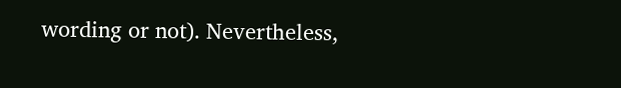wording or not). Nevertheless,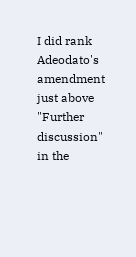I did rank Adeodato's amendment just above "Further discussion" in the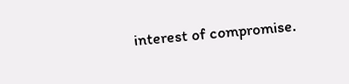interest of compromise.